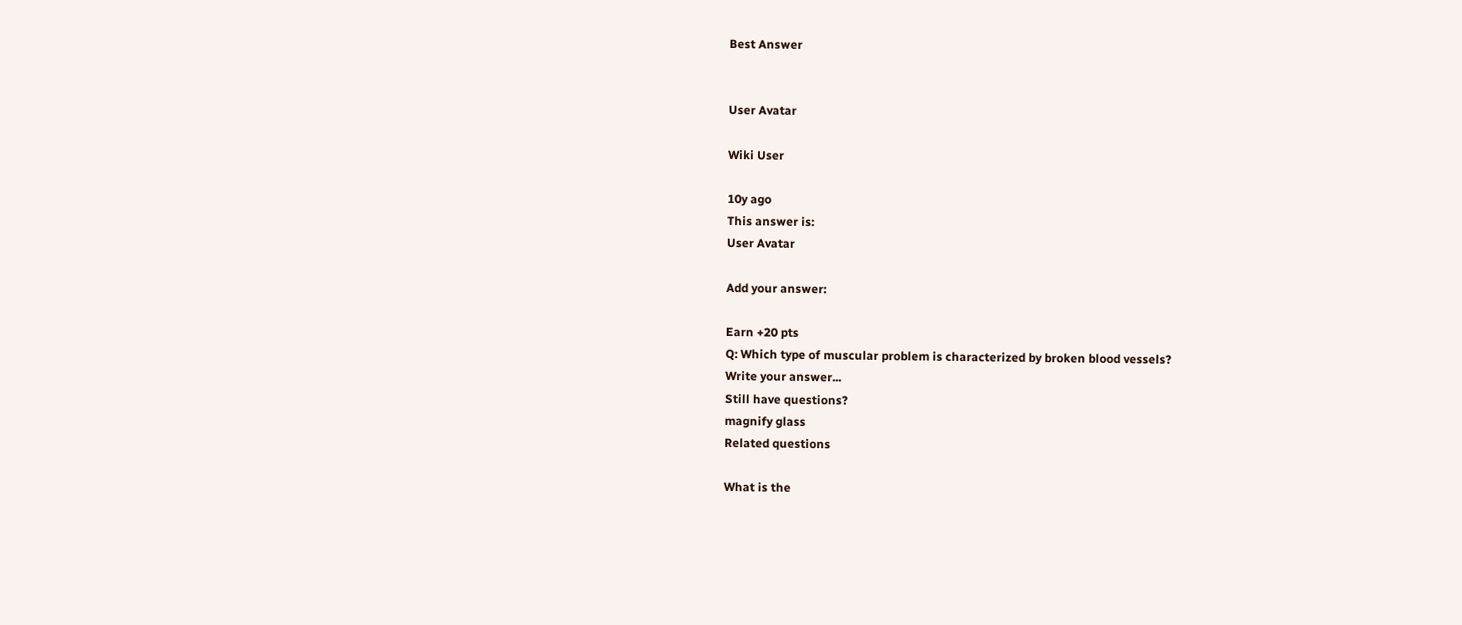Best Answer


User Avatar

Wiki User

10y ago
This answer is:
User Avatar

Add your answer:

Earn +20 pts
Q: Which type of muscular problem is characterized by broken blood vessels?
Write your answer...
Still have questions?
magnify glass
Related questions

What is the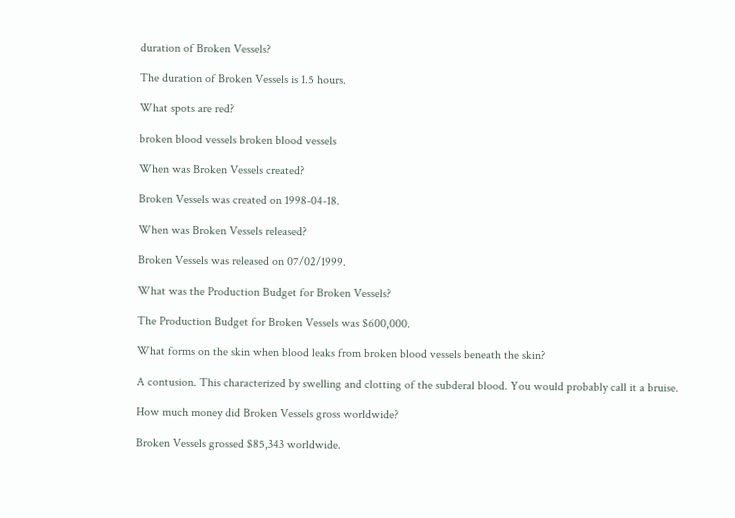duration of Broken Vessels?

The duration of Broken Vessels is 1.5 hours.

What spots are red?

broken blood vessels broken blood vessels

When was Broken Vessels created?

Broken Vessels was created on 1998-04-18.

When was Broken Vessels released?

Broken Vessels was released on 07/02/1999.

What was the Production Budget for Broken Vessels?

The Production Budget for Broken Vessels was $600,000.

What forms on the skin when blood leaks from broken blood vessels beneath the skin?

A contusion. This characterized by swelling and clotting of the subderal blood. You would probably call it a bruise.

How much money did Broken Vessels gross worldwide?

Broken Vessels grossed $85,343 worldwide.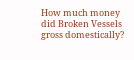How much money did Broken Vessels gross domestically?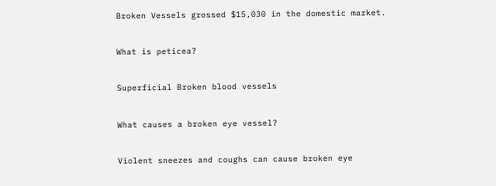Broken Vessels grossed $15,030 in the domestic market.

What is peticea?

Superficial Broken blood vessels

What causes a broken eye vessel?

Violent sneezes and coughs can cause broken eye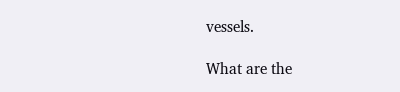vessels.

What are the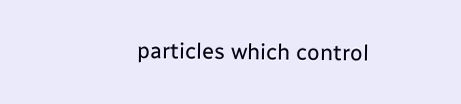particles which control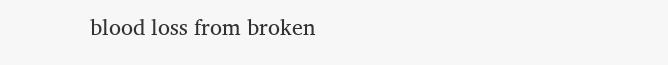blood loss from broken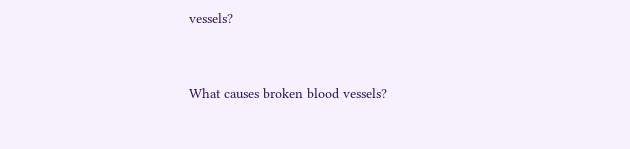vessels?


What causes broken blood vessels?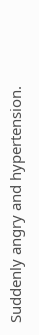Suddenly angry and hypertension.